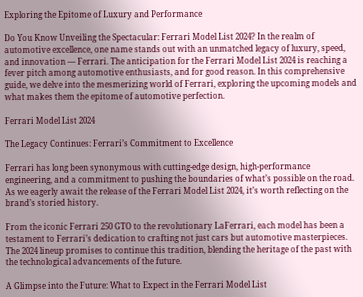Exploring the Epitome of Luxury and Performance

Do You Know Unveiling the Spectacular: Ferrari Model List 2024? In the realm of automotive excellence, one name stands out with an unmatched legacy of luxury, speed, and innovation — Ferrari. The anticipation for the Ferrari Model List 2024 is reaching a fever pitch among automotive enthusiasts, and for good reason. In this comprehensive guide, we delve into the mesmerizing world of Ferrari, exploring the upcoming models and what makes them the epitome of automotive perfection.

Ferrari Model List 2024

The Legacy Continues: Ferrari’s Commitment to Excellence

Ferrari has long been synonymous with cutting-edge design, high-performance engineering, and a commitment to pushing the boundaries of what’s possible on the road. As we eagerly await the release of the Ferrari Model List 2024, it’s worth reflecting on the brand’s storied history.

From the iconic Ferrari 250 GTO to the revolutionary LaFerrari, each model has been a testament to Ferrari’s dedication to crafting not just cars but automotive masterpieces. The 2024 lineup promises to continue this tradition, blending the heritage of the past with the technological advancements of the future.

A Glimpse into the Future: What to Expect in the Ferrari Model List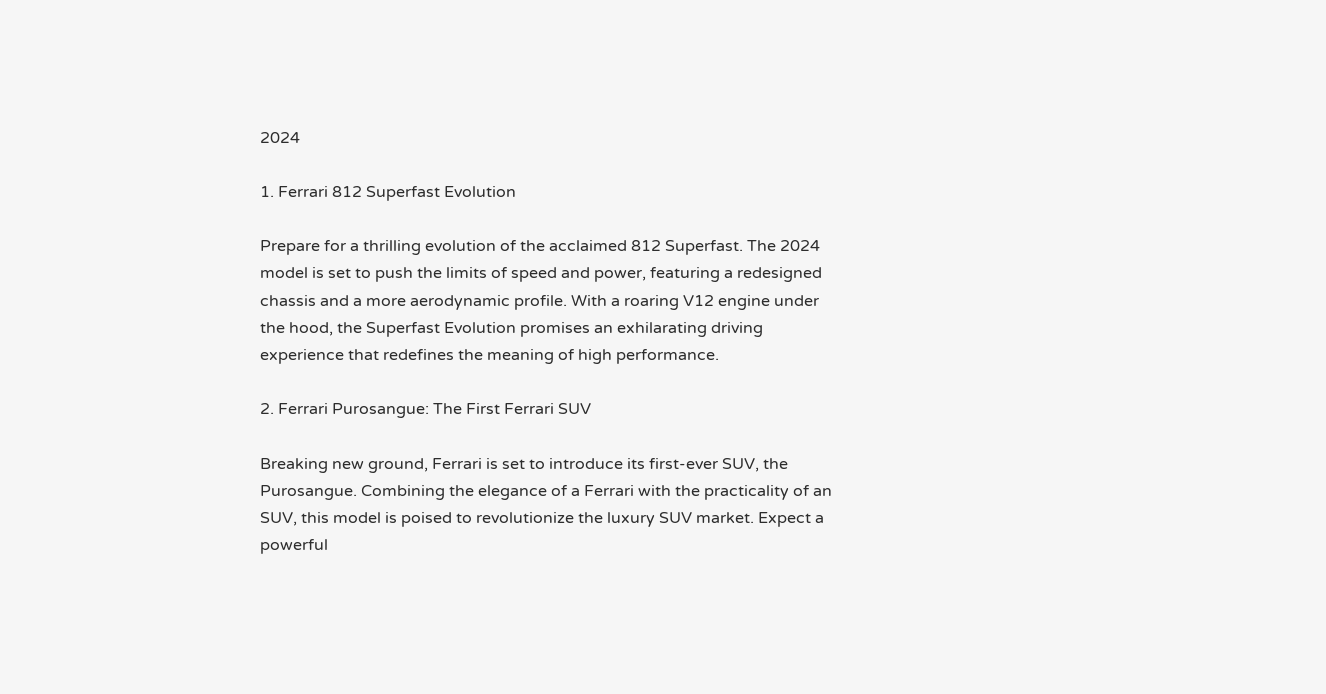2024

1. Ferrari 812 Superfast Evolution

Prepare for a thrilling evolution of the acclaimed 812 Superfast. The 2024 model is set to push the limits of speed and power, featuring a redesigned chassis and a more aerodynamic profile. With a roaring V12 engine under the hood, the Superfast Evolution promises an exhilarating driving experience that redefines the meaning of high performance.

2. Ferrari Purosangue: The First Ferrari SUV

Breaking new ground, Ferrari is set to introduce its first-ever SUV, the Purosangue. Combining the elegance of a Ferrari with the practicality of an SUV, this model is poised to revolutionize the luxury SUV market. Expect a powerful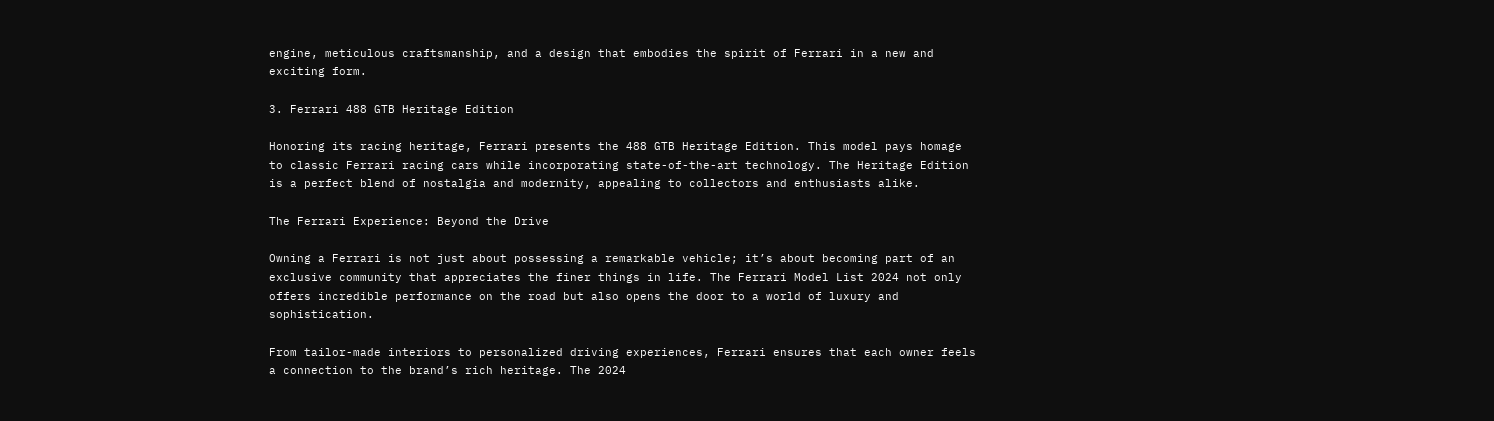engine, meticulous craftsmanship, and a design that embodies the spirit of Ferrari in a new and exciting form.

3. Ferrari 488 GTB Heritage Edition

Honoring its racing heritage, Ferrari presents the 488 GTB Heritage Edition. This model pays homage to classic Ferrari racing cars while incorporating state-of-the-art technology. The Heritage Edition is a perfect blend of nostalgia and modernity, appealing to collectors and enthusiasts alike.

The Ferrari Experience: Beyond the Drive

Owning a Ferrari is not just about possessing a remarkable vehicle; it’s about becoming part of an exclusive community that appreciates the finer things in life. The Ferrari Model List 2024 not only offers incredible performance on the road but also opens the door to a world of luxury and sophistication.

From tailor-made interiors to personalized driving experiences, Ferrari ensures that each owner feels a connection to the brand’s rich heritage. The 2024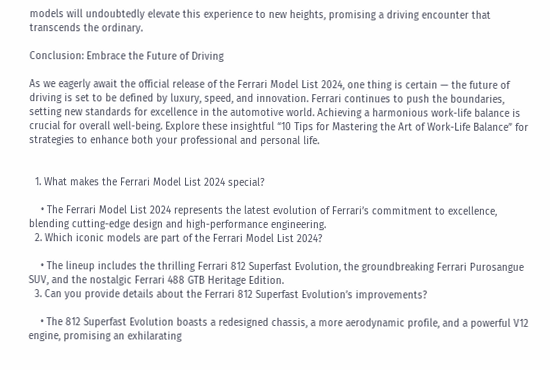models will undoubtedly elevate this experience to new heights, promising a driving encounter that transcends the ordinary.

Conclusion: Embrace the Future of Driving

As we eagerly await the official release of the Ferrari Model List 2024, one thing is certain — the future of driving is set to be defined by luxury, speed, and innovation. Ferrari continues to push the boundaries, setting new standards for excellence in the automotive world. Achieving a harmonious work-life balance is crucial for overall well-being. Explore these insightful “10 Tips for Mastering the Art of Work-Life Balance” for strategies to enhance both your professional and personal life.


  1. What makes the Ferrari Model List 2024 special?

    • The Ferrari Model List 2024 represents the latest evolution of Ferrari’s commitment to excellence, blending cutting-edge design and high-performance engineering.
  2. Which iconic models are part of the Ferrari Model List 2024?

    • The lineup includes the thrilling Ferrari 812 Superfast Evolution, the groundbreaking Ferrari Purosangue SUV, and the nostalgic Ferrari 488 GTB Heritage Edition.
  3. Can you provide details about the Ferrari 812 Superfast Evolution’s improvements?

    • The 812 Superfast Evolution boasts a redesigned chassis, a more aerodynamic profile, and a powerful V12 engine, promising an exhilarating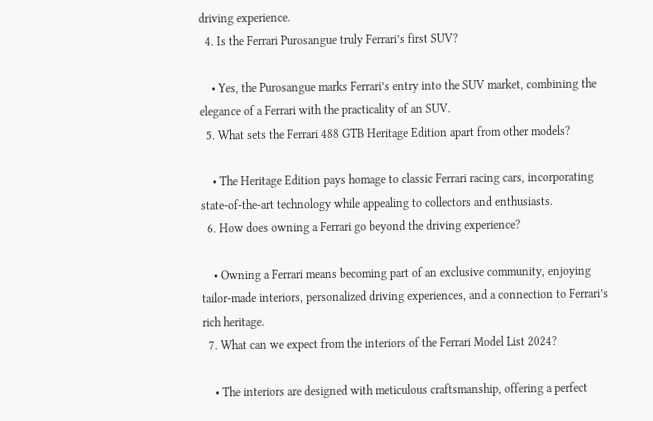driving experience.
  4. Is the Ferrari Purosangue truly Ferrari’s first SUV?

    • Yes, the Purosangue marks Ferrari’s entry into the SUV market, combining the elegance of a Ferrari with the practicality of an SUV.
  5. What sets the Ferrari 488 GTB Heritage Edition apart from other models?

    • The Heritage Edition pays homage to classic Ferrari racing cars, incorporating state-of-the-art technology while appealing to collectors and enthusiasts.
  6. How does owning a Ferrari go beyond the driving experience?

    • Owning a Ferrari means becoming part of an exclusive community, enjoying tailor-made interiors, personalized driving experiences, and a connection to Ferrari’s rich heritage.
  7. What can we expect from the interiors of the Ferrari Model List 2024?

    • The interiors are designed with meticulous craftsmanship, offering a perfect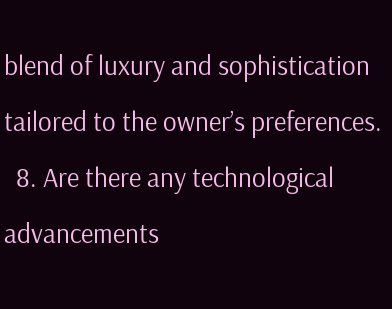blend of luxury and sophistication tailored to the owner’s preferences.
  8. Are there any technological advancements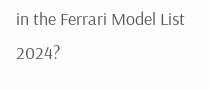in the Ferrari Model List 2024?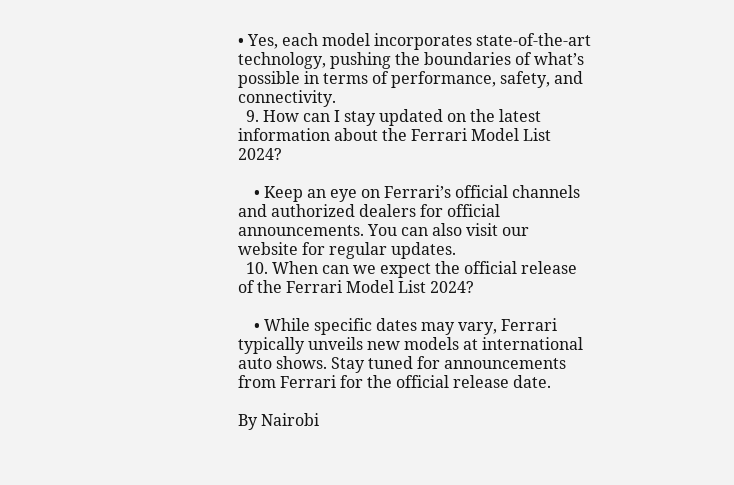• Yes, each model incorporates state-of-the-art technology, pushing the boundaries of what’s possible in terms of performance, safety, and connectivity.
  9. How can I stay updated on the latest information about the Ferrari Model List 2024?

    • Keep an eye on Ferrari’s official channels and authorized dealers for official announcements. You can also visit our website for regular updates.
  10. When can we expect the official release of the Ferrari Model List 2024?

    • While specific dates may vary, Ferrari typically unveils new models at international auto shows. Stay tuned for announcements from Ferrari for the official release date.

By Nairobi